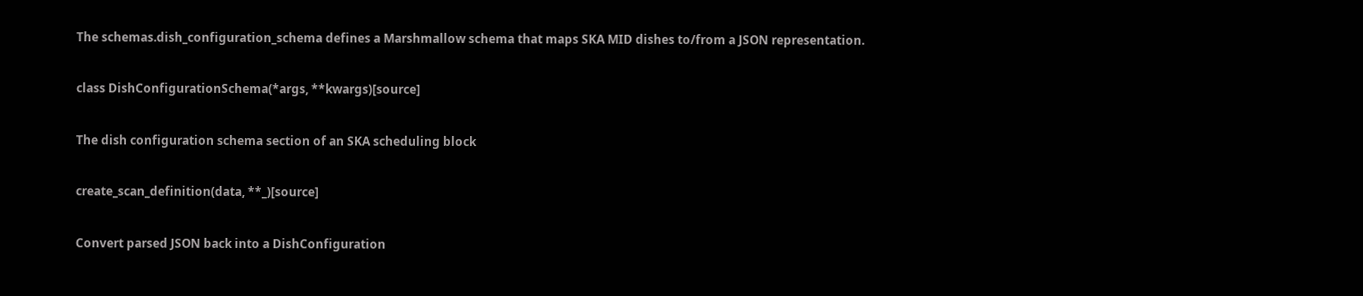The schemas.dish_configuration_schema defines a Marshmallow schema that maps SKA MID dishes to/from a JSON representation.

class DishConfigurationSchema(*args, **kwargs)[source]

The dish configuration schema section of an SKA scheduling block

create_scan_definition(data, **_)[source]

Convert parsed JSON back into a DishConfiguration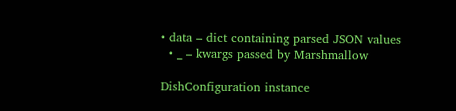• data – dict containing parsed JSON values
  • _ – kwargs passed by Marshmallow

DishConfiguration instance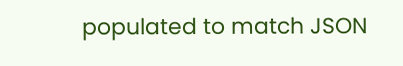populated to match JSON